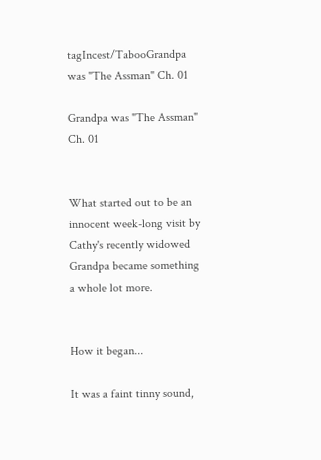tagIncest/TabooGrandpa was "The Assman" Ch. 01

Grandpa was "The Assman" Ch. 01


What started out to be an innocent week-long visit by Cathy's recently widowed Grandpa became something a whole lot more.


How it began...

It was a faint tinny sound,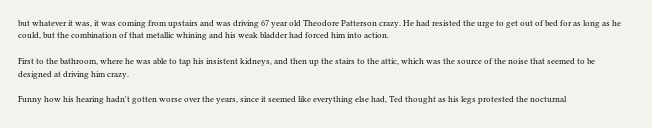but whatever it was, it was coming from upstairs and was driving 67 year old Theodore Patterson crazy. He had resisted the urge to get out of bed for as long as he could, but the combination of that metallic whining and his weak bladder had forced him into action.

First to the bathroom, where he was able to tap his insistent kidneys, and then up the stairs to the attic, which was the source of the noise that seemed to be designed at driving him crazy.

Funny how his hearing hadn't gotten worse over the years, since it seemed like everything else had, Ted thought as his legs protested the nocturnal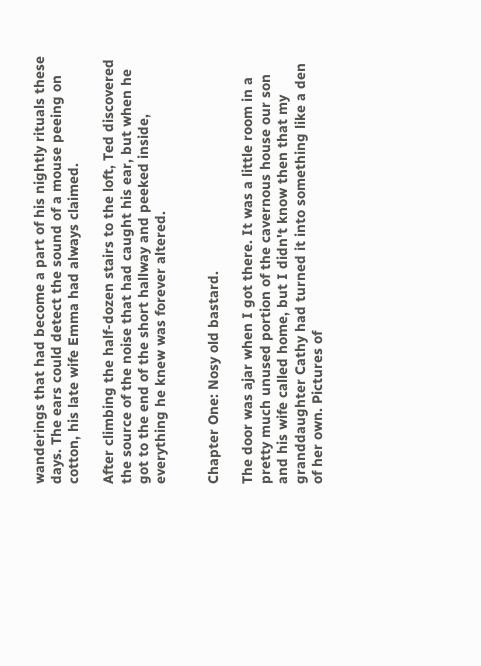wanderings that had become a part of his nightly rituals these days. The ears could detect the sound of a mouse peeing on cotton, his late wife Emma had always claimed.

After climbing the half-dozen stairs to the loft, Ted discovered the source of the noise that had caught his ear, but when he got to the end of the short hallway and peeked inside, everything he knew was forever altered.


Chapter One: Nosy old bastard.

The door was ajar when I got there. It was a little room in a pretty much unused portion of the cavernous house our son and his wife called home, but I didn't know then that my granddaughter Cathy had turned it into something like a den of her own. Pictures of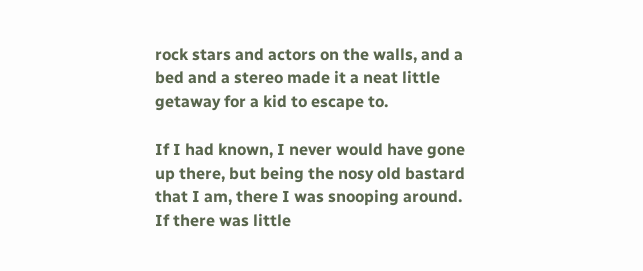rock stars and actors on the walls, and a bed and a stereo made it a neat little getaway for a kid to escape to.

If I had known, I never would have gone up there, but being the nosy old bastard that I am, there I was snooping around. If there was little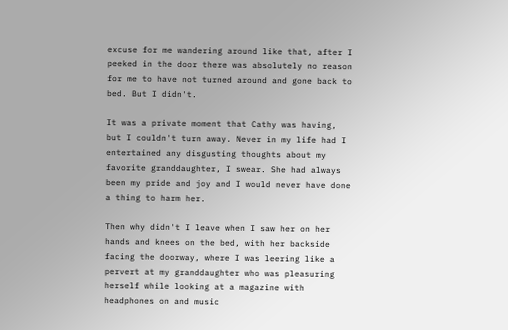excuse for me wandering around like that, after I peeked in the door there was absolutely no reason for me to have not turned around and gone back to bed. But I didn't.

It was a private moment that Cathy was having, but I couldn't turn away. Never in my life had I entertained any disgusting thoughts about my favorite granddaughter, I swear. She had always been my pride and joy and I would never have done a thing to harm her.

Then why didn't I leave when I saw her on her hands and knees on the bed, with her backside facing the doorway, where I was leering like a pervert at my granddaughter who was pleasuring herself while looking at a magazine with headphones on and music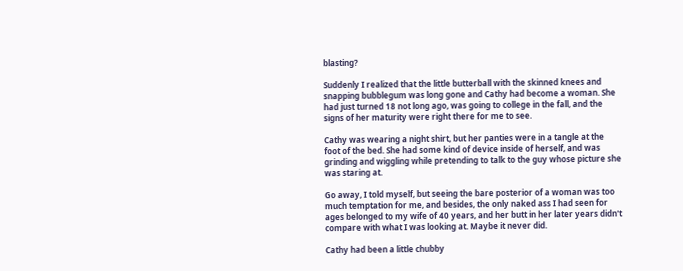blasting?

Suddenly I realized that the little butterball with the skinned knees and snapping bubblegum was long gone and Cathy had become a woman. She had just turned 18 not long ago, was going to college in the fall, and the signs of her maturity were right there for me to see.

Cathy was wearing a night shirt, but her panties were in a tangle at the foot of the bed. She had some kind of device inside of herself, and was grinding and wiggling while pretending to talk to the guy whose picture she was staring at.

Go away, I told myself, but seeing the bare posterior of a woman was too much temptation for me, and besides, the only naked ass I had seen for ages belonged to my wife of 40 years, and her butt in her later years didn't compare with what I was looking at. Maybe it never did.

Cathy had been a little chubby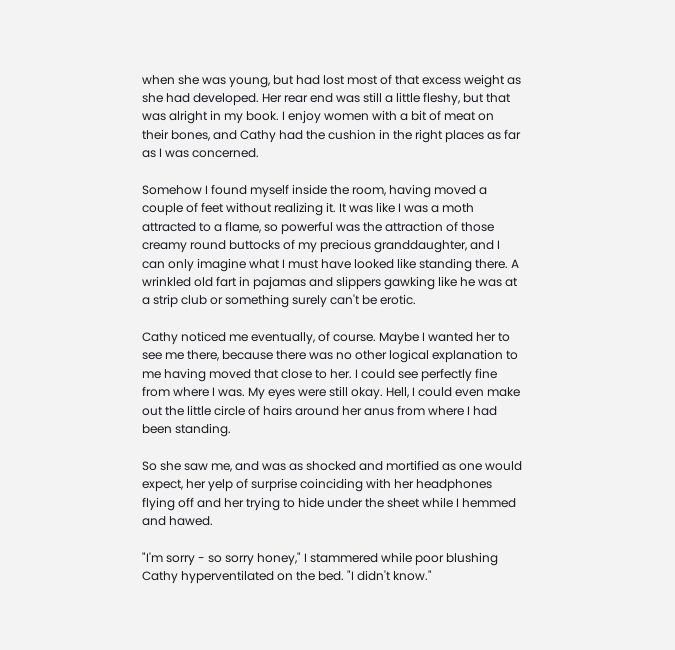when she was young, but had lost most of that excess weight as she had developed. Her rear end was still a little fleshy, but that was alright in my book. I enjoy women with a bit of meat on their bones, and Cathy had the cushion in the right places as far as I was concerned.

Somehow I found myself inside the room, having moved a couple of feet without realizing it. It was like I was a moth attracted to a flame, so powerful was the attraction of those creamy round buttocks of my precious granddaughter, and I can only imagine what I must have looked like standing there. A wrinkled old fart in pajamas and slippers gawking like he was at a strip club or something surely can't be erotic.

Cathy noticed me eventually, of course. Maybe I wanted her to see me there, because there was no other logical explanation to me having moved that close to her. I could see perfectly fine from where I was. My eyes were still okay. Hell, I could even make out the little circle of hairs around her anus from where I had been standing.

So she saw me, and was as shocked and mortified as one would expect, her yelp of surprise coinciding with her headphones flying off and her trying to hide under the sheet while I hemmed and hawed.

"I'm sorry - so sorry honey," I stammered while poor blushing Cathy hyperventilated on the bed. "I didn't know."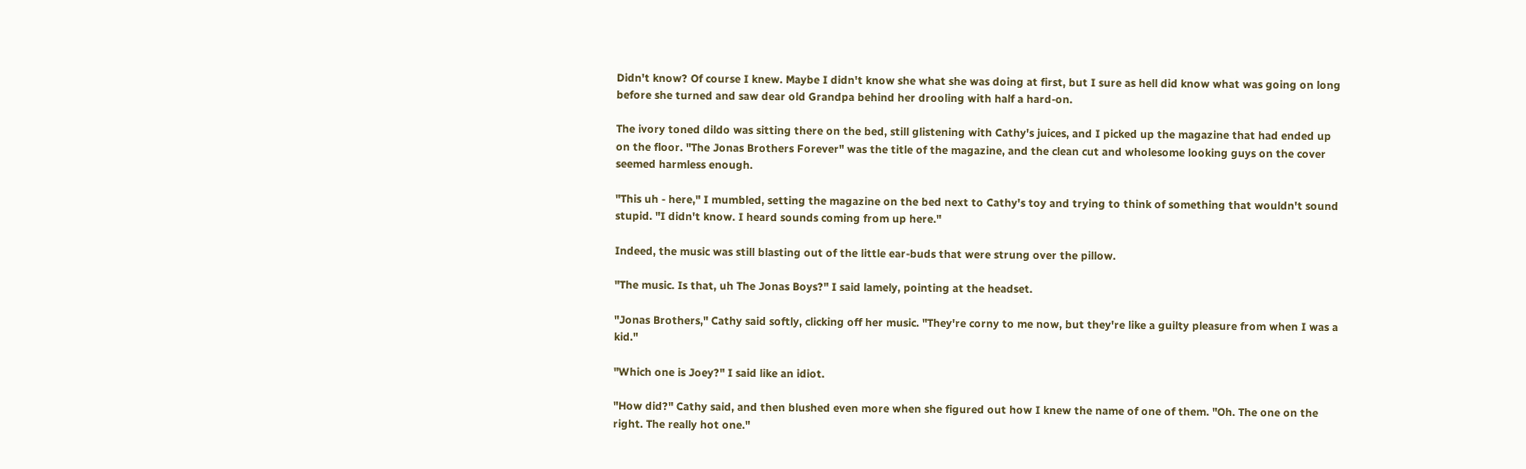Didn't know? Of course I knew. Maybe I didn't know she what she was doing at first, but I sure as hell did know what was going on long before she turned and saw dear old Grandpa behind her drooling with half a hard-on.

The ivory toned dildo was sitting there on the bed, still glistening with Cathy's juices, and I picked up the magazine that had ended up on the floor. "The Jonas Brothers Forever" was the title of the magazine, and the clean cut and wholesome looking guys on the cover seemed harmless enough.

"This uh - here," I mumbled, setting the magazine on the bed next to Cathy's toy and trying to think of something that wouldn't sound stupid. "I didn't know. I heard sounds coming from up here."

Indeed, the music was still blasting out of the little ear-buds that were strung over the pillow.

"The music. Is that, uh The Jonas Boys?" I said lamely, pointing at the headset.

"Jonas Brothers," Cathy said softly, clicking off her music. "They're corny to me now, but they're like a guilty pleasure from when I was a kid."

"Which one is Joey?" I said like an idiot.

"How did?" Cathy said, and then blushed even more when she figured out how I knew the name of one of them. "Oh. The one on the right. The really hot one."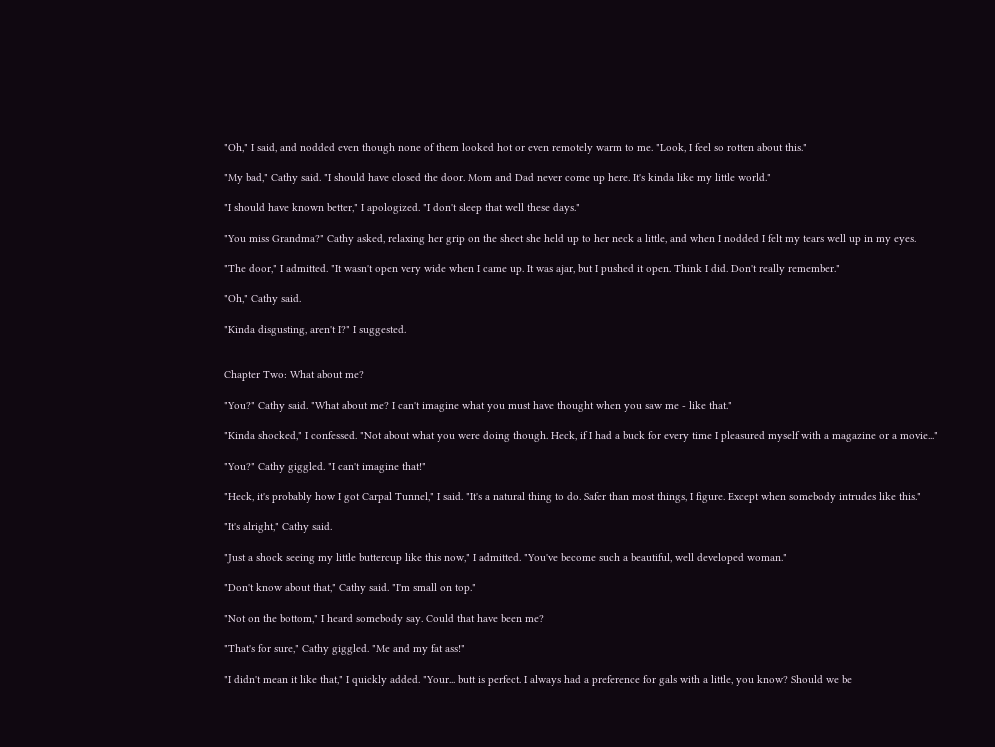"Oh," I said, and nodded even though none of them looked hot or even remotely warm to me. "Look, I feel so rotten about this."

"My bad," Cathy said. "I should have closed the door. Mom and Dad never come up here. It's kinda like my little world."

"I should have known better," I apologized. "I don't sleep that well these days."

"You miss Grandma?" Cathy asked, relaxing her grip on the sheet she held up to her neck a little, and when I nodded I felt my tears well up in my eyes.

"The door," I admitted. "It wasn't open very wide when I came up. It was ajar, but I pushed it open. Think I did. Don't really remember."

"Oh," Cathy said.

"Kinda disgusting, aren't I?" I suggested.


Chapter Two: What about me?

"You?" Cathy said. "What about me? I can't imagine what you must have thought when you saw me - like that."

"Kinda shocked," I confessed. "Not about what you were doing though. Heck, if I had a buck for every time I pleasured myself with a magazine or a movie..."

"You?" Cathy giggled. "I can't imagine that!"

"Heck, it's probably how I got Carpal Tunnel," I said. "It's a natural thing to do. Safer than most things, I figure. Except when somebody intrudes like this."

"It's alright," Cathy said.

"Just a shock seeing my little buttercup like this now," I admitted. "You've become such a beautiful, well developed woman."

"Don't know about that," Cathy said. "I'm small on top."

"Not on the bottom," I heard somebody say. Could that have been me?

"That's for sure," Cathy giggled. "Me and my fat ass!"

"I didn't mean it like that," I quickly added. "Your... butt is perfect. I always had a preference for gals with a little, you know? Should we be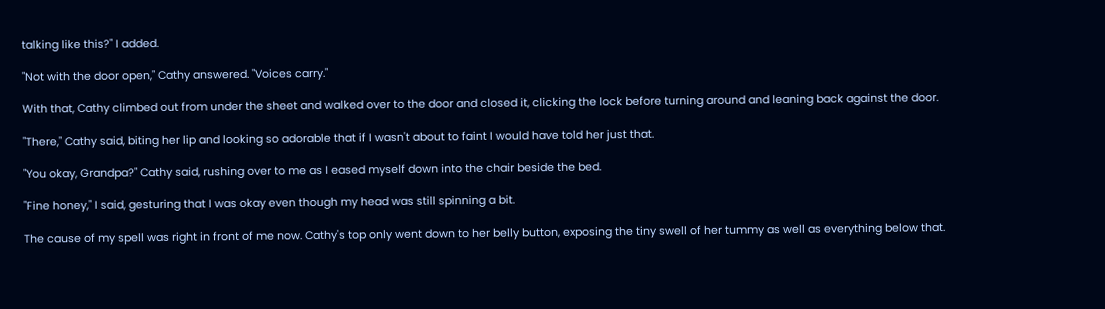talking like this?" I added.

"Not with the door open," Cathy answered. "Voices carry."

With that, Cathy climbed out from under the sheet and walked over to the door and closed it, clicking the lock before turning around and leaning back against the door.

"There," Cathy said, biting her lip and looking so adorable that if I wasn't about to faint I would have told her just that.

"You okay, Grandpa?" Cathy said, rushing over to me as I eased myself down into the chair beside the bed.

"Fine honey," I said, gesturing that I was okay even though my head was still spinning a bit.

The cause of my spell was right in front of me now. Cathy's top only went down to her belly button, exposing the tiny swell of her tummy as well as everything below that.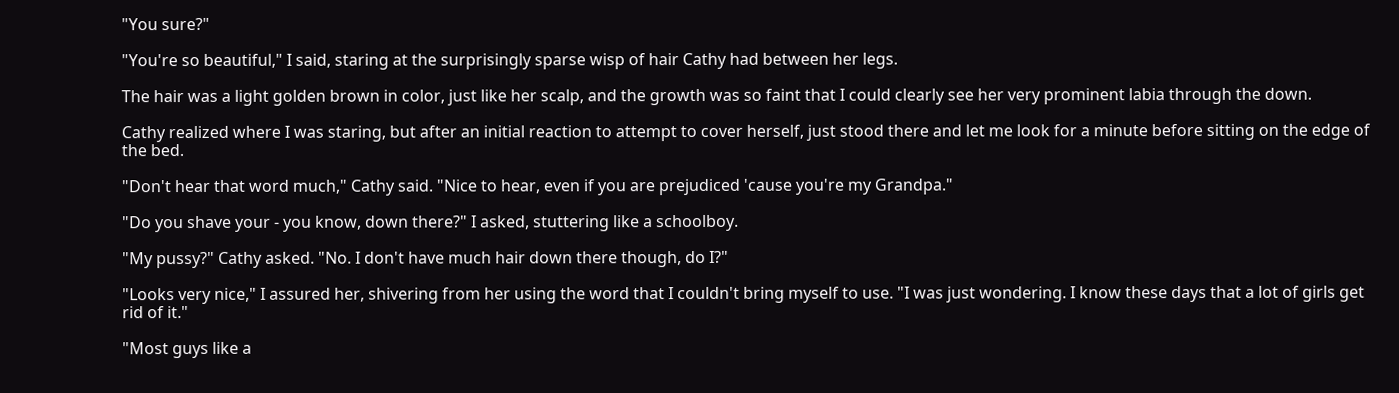"You sure?"

"You're so beautiful," I said, staring at the surprisingly sparse wisp of hair Cathy had between her legs.

The hair was a light golden brown in color, just like her scalp, and the growth was so faint that I could clearly see her very prominent labia through the down.

Cathy realized where I was staring, but after an initial reaction to attempt to cover herself, just stood there and let me look for a minute before sitting on the edge of the bed.

"Don't hear that word much," Cathy said. "Nice to hear, even if you are prejudiced 'cause you're my Grandpa."

"Do you shave your - you know, down there?" I asked, stuttering like a schoolboy.

"My pussy?" Cathy asked. "No. I don't have much hair down there though, do I?"

"Looks very nice," I assured her, shivering from her using the word that I couldn't bring myself to use. "I was just wondering. I know these days that a lot of girls get rid of it."

"Most guys like a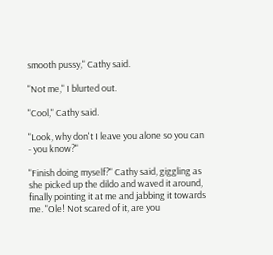smooth pussy," Cathy said.

"Not me," I blurted out.

"Cool," Cathy said.

"Look, why don't I leave you alone so you can - you know?"

"Finish doing myself?" Cathy said, giggling as she picked up the dildo and waved it around, finally pointing it at me and jabbing it towards me. "Ole! Not scared of it, are you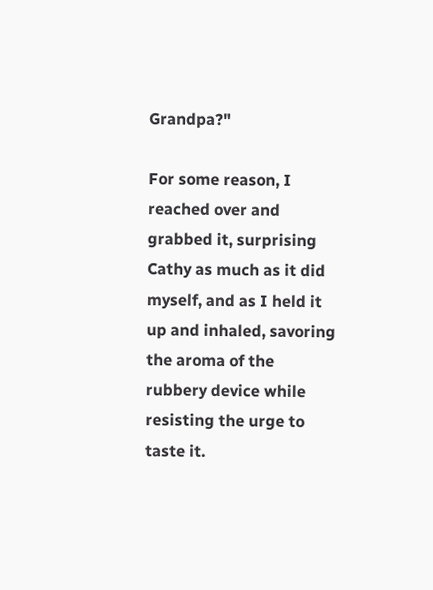Grandpa?"

For some reason, I reached over and grabbed it, surprising Cathy as much as it did myself, and as I held it up and inhaled, savoring the aroma of the rubbery device while resisting the urge to taste it.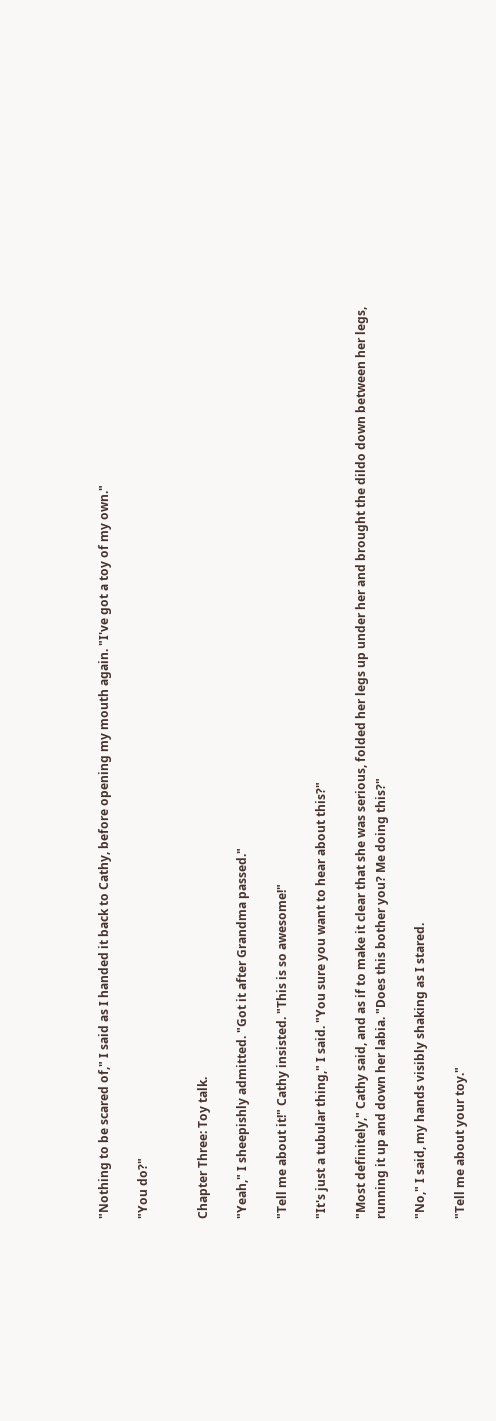"Nothing to be scared of," I said as I handed it back to Cathy, before opening my mouth again. "I've got a toy of my own."

"You do?"


Chapter Three: Toy talk.

"Yeah," I sheepishly admitted. "Got it after Grandma passed."

"Tell me about it!" Cathy insisted. "This is so awesome!"

"It's just a tubular thing," I said. "You sure you want to hear about this?"

"Most definitely," Cathy said, and as if to make it clear that she was serious, folded her legs up under her and brought the dildo down between her legs, running it up and down her labia. "Does this bother you? Me doing this?"

"No," I said, my hands visibly shaking as I stared.

"Tell me about your toy."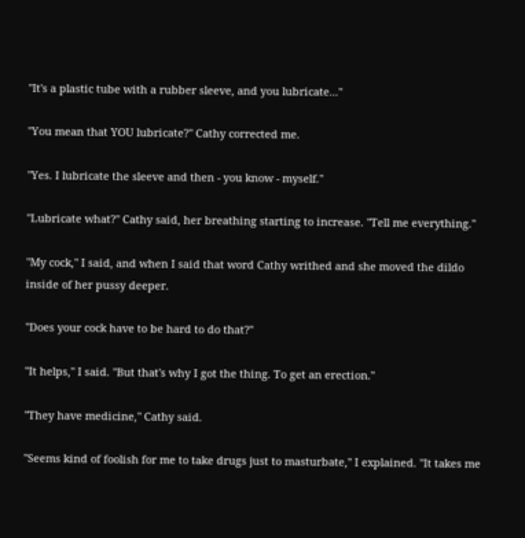"It's a plastic tube with a rubber sleeve, and you lubricate..."

"You mean that YOU lubricate?" Cathy corrected me.

"Yes. I lubricate the sleeve and then - you know - myself."

"Lubricate what?" Cathy said, her breathing starting to increase. "Tell me everything."

"My cock," I said, and when I said that word Cathy writhed and she moved the dildo inside of her pussy deeper.

"Does your cock have to be hard to do that?"

"It helps," I said. "But that's why I got the thing. To get an erection."

"They have medicine," Cathy said.

"Seems kind of foolish for me to take drugs just to masturbate," I explained. "It takes me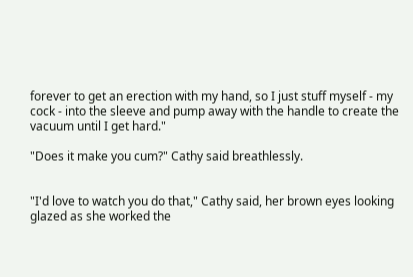forever to get an erection with my hand, so I just stuff myself - my cock - into the sleeve and pump away with the handle to create the vacuum until I get hard."

"Does it make you cum?" Cathy said breathlessly.


"I'd love to watch you do that," Cathy said, her brown eyes looking glazed as she worked the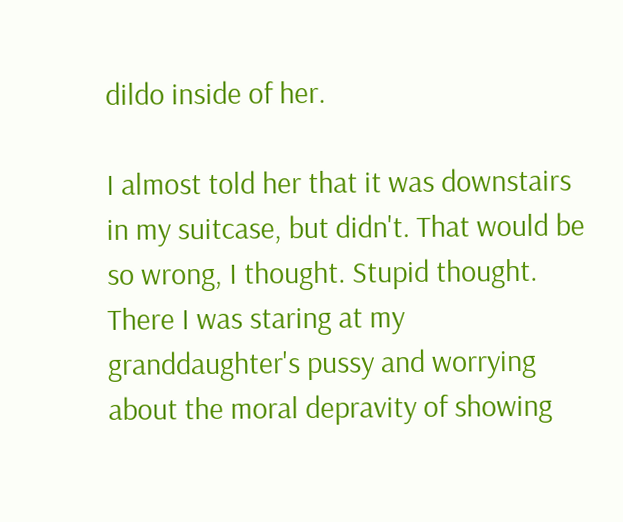dildo inside of her.

I almost told her that it was downstairs in my suitcase, but didn't. That would be so wrong, I thought. Stupid thought. There I was staring at my granddaughter's pussy and worrying about the moral depravity of showing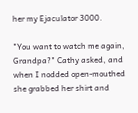her my Ejaculator 3000.

"You want to watch me again, Grandpa?" Cathy asked, and when I nodded open-mouthed she grabbed her shirt and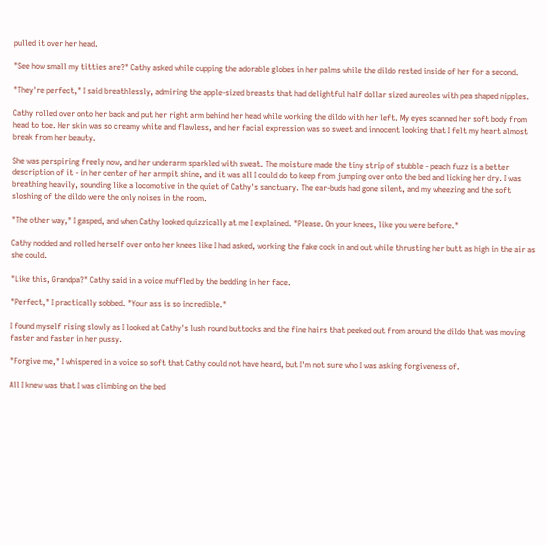pulled it over her head.

"See how small my titties are?" Cathy asked while cupping the adorable globes in her palms while the dildo rested inside of her for a second.

"They're perfect," I said breathlessly, admiring the apple-sized breasts that had delightful half dollar sized aureoles with pea shaped nipples.

Cathy rolled over onto her back and put her right arm behind her head while working the dildo with her left. My eyes scanned her soft body from head to toe. Her skin was so creamy white and flawless, and her facial expression was so sweet and innocent looking that I felt my heart almost break from her beauty.

She was perspiring freely now, and her underarm sparkled with sweat. The moisture made the tiny strip of stubble - peach fuzz is a better description of it - in her center of her armpit shine, and it was all I could do to keep from jumping over onto the bed and licking her dry. I was breathing heavily, sounding like a locomotive in the quiet of Cathy's sanctuary. The ear-buds had gone silent, and my wheezing and the soft sloshing of the dildo were the only noises in the room.

"The other way," I gasped, and when Cathy looked quizzically at me I explained. "Please. On your knees, like you were before."

Cathy nodded and rolled herself over onto her knees like I had asked, working the fake cock in and out while thrusting her butt as high in the air as she could.

"Like this, Grandpa?" Cathy said in a voice muffled by the bedding in her face.

"Perfect," I practically sobbed. "Your ass is so incredible."

I found myself rising slowly as I looked at Cathy's lush round buttocks and the fine hairs that peeked out from around the dildo that was moving faster and faster in her pussy.

"Forgive me," I whispered in a voice so soft that Cathy could not have heard, but I'm not sure who I was asking forgiveness of.

All I knew was that I was climbing on the bed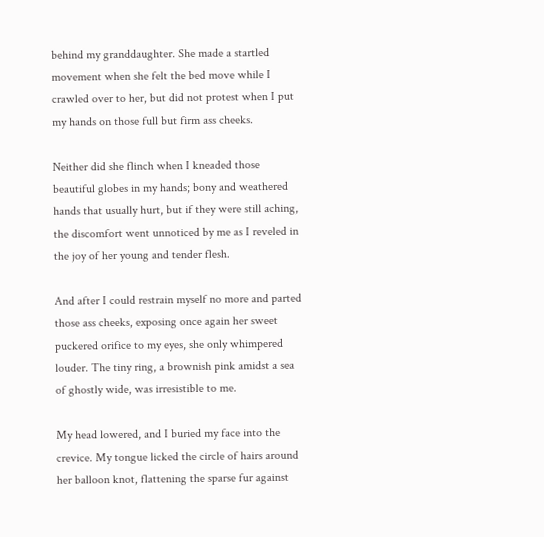behind my granddaughter. She made a startled movement when she felt the bed move while I crawled over to her, but did not protest when I put my hands on those full but firm ass cheeks.

Neither did she flinch when I kneaded those beautiful globes in my hands; bony and weathered hands that usually hurt, but if they were still aching, the discomfort went unnoticed by me as I reveled in the joy of her young and tender flesh.

And after I could restrain myself no more and parted those ass cheeks, exposing once again her sweet puckered orifice to my eyes, she only whimpered louder. The tiny ring, a brownish pink amidst a sea of ghostly wide, was irresistible to me.

My head lowered, and I buried my face into the crevice. My tongue licked the circle of hairs around her balloon knot, flattening the sparse fur against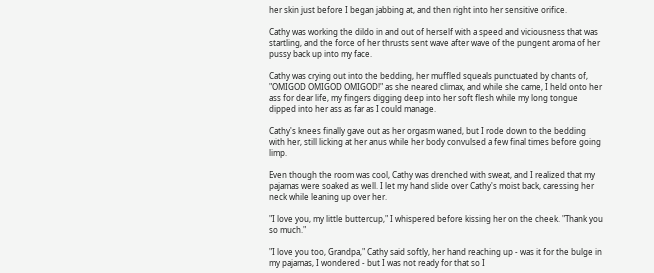her skin just before I began jabbing at, and then right into her sensitive orifice.

Cathy was working the dildo in and out of herself with a speed and viciousness that was startling, and the force of her thrusts sent wave after wave of the pungent aroma of her pussy back up into my face.

Cathy was crying out into the bedding, her muffled squeals punctuated by chants of, "OMIGOD OMIGOD OMIGOD!" as she neared climax, and while she came, I held onto her ass for dear life, my fingers digging deep into her soft flesh while my long tongue dipped into her ass as far as I could manage.

Cathy's knees finally gave out as her orgasm waned, but I rode down to the bedding with her, still licking at her anus while her body convulsed a few final times before going limp.

Even though the room was cool, Cathy was drenched with sweat, and I realized that my pajamas were soaked as well. I let my hand slide over Cathy's moist back, caressing her neck while leaning up over her.

"I love you, my little buttercup," I whispered before kissing her on the cheek. "Thank you so much."

"I love you too, Grandpa," Cathy said softly, her hand reaching up - was it for the bulge in my pajamas, I wondered - but I was not ready for that so I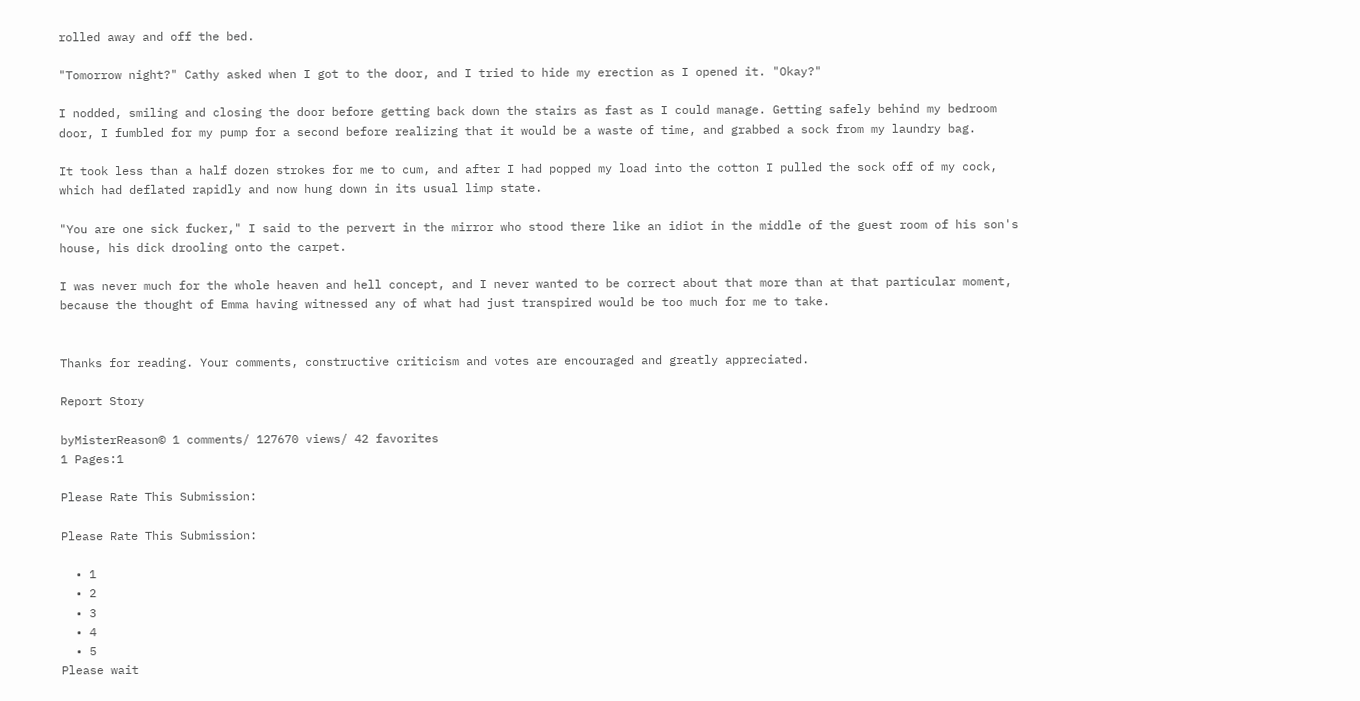rolled away and off the bed.

"Tomorrow night?" Cathy asked when I got to the door, and I tried to hide my erection as I opened it. "Okay?"

I nodded, smiling and closing the door before getting back down the stairs as fast as I could manage. Getting safely behind my bedroom door, I fumbled for my pump for a second before realizing that it would be a waste of time, and grabbed a sock from my laundry bag.

It took less than a half dozen strokes for me to cum, and after I had popped my load into the cotton I pulled the sock off of my cock, which had deflated rapidly and now hung down in its usual limp state.

"You are one sick fucker," I said to the pervert in the mirror who stood there like an idiot in the middle of the guest room of his son's house, his dick drooling onto the carpet.

I was never much for the whole heaven and hell concept, and I never wanted to be correct about that more than at that particular moment, because the thought of Emma having witnessed any of what had just transpired would be too much for me to take.


Thanks for reading. Your comments, constructive criticism and votes are encouraged and greatly appreciated.

Report Story

byMisterReason© 1 comments/ 127670 views/ 42 favorites
1 Pages:1

Please Rate This Submission:

Please Rate This Submission:

  • 1
  • 2
  • 3
  • 4
  • 5
Please wait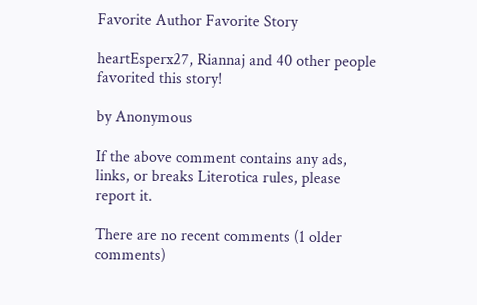Favorite Author Favorite Story

heartEsperx27, Riannaj and 40 other people favorited this story!

by Anonymous

If the above comment contains any ads, links, or breaks Literotica rules, please report it.

There are no recent comments (1 older comments)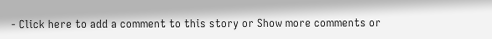- Click here to add a comment to this story or Show more comments or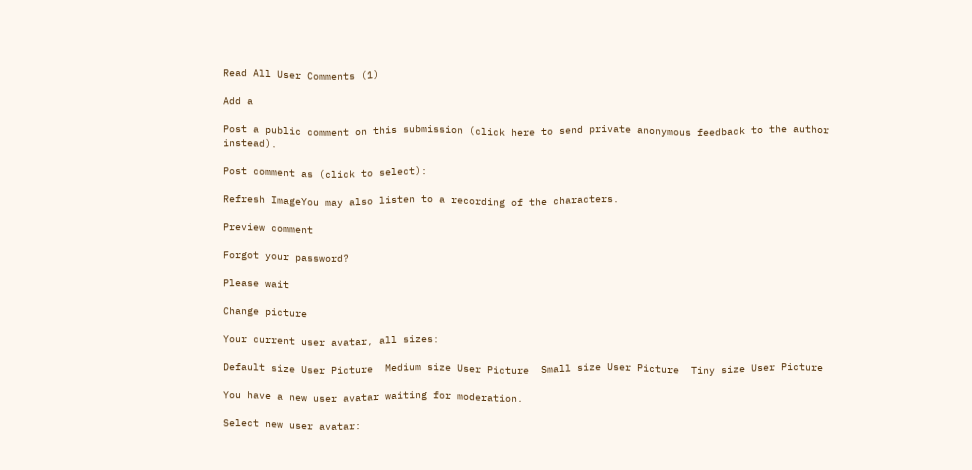Read All User Comments (1)

Add a

Post a public comment on this submission (click here to send private anonymous feedback to the author instead).

Post comment as (click to select):

Refresh ImageYou may also listen to a recording of the characters.

Preview comment

Forgot your password?

Please wait

Change picture

Your current user avatar, all sizes:

Default size User Picture  Medium size User Picture  Small size User Picture  Tiny size User Picture

You have a new user avatar waiting for moderation.

Select new user avatar: